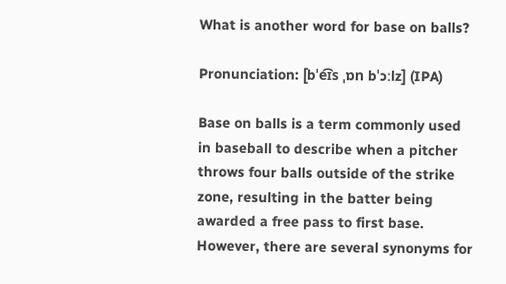What is another word for base on balls?

Pronunciation: [bˈe͡ɪs ˌɒn bˈɔːlz] (IPA)

Base on balls is a term commonly used in baseball to describe when a pitcher throws four balls outside of the strike zone, resulting in the batter being awarded a free pass to first base. However, there are several synonyms for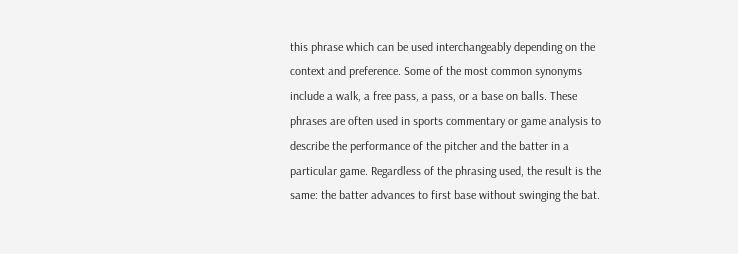this phrase which can be used interchangeably depending on the context and preference. Some of the most common synonyms include a walk, a free pass, a pass, or a base on balls. These phrases are often used in sports commentary or game analysis to describe the performance of the pitcher and the batter in a particular game. Regardless of the phrasing used, the result is the same: the batter advances to first base without swinging the bat.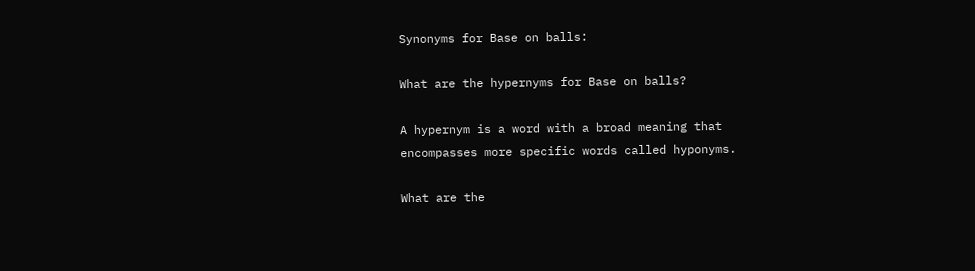Synonyms for Base on balls:

What are the hypernyms for Base on balls?

A hypernym is a word with a broad meaning that encompasses more specific words called hyponyms.

What are the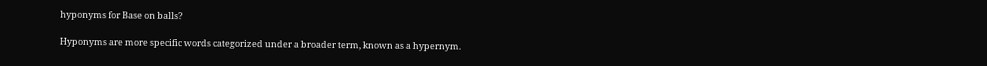hyponyms for Base on balls?

Hyponyms are more specific words categorized under a broader term, known as a hypernym.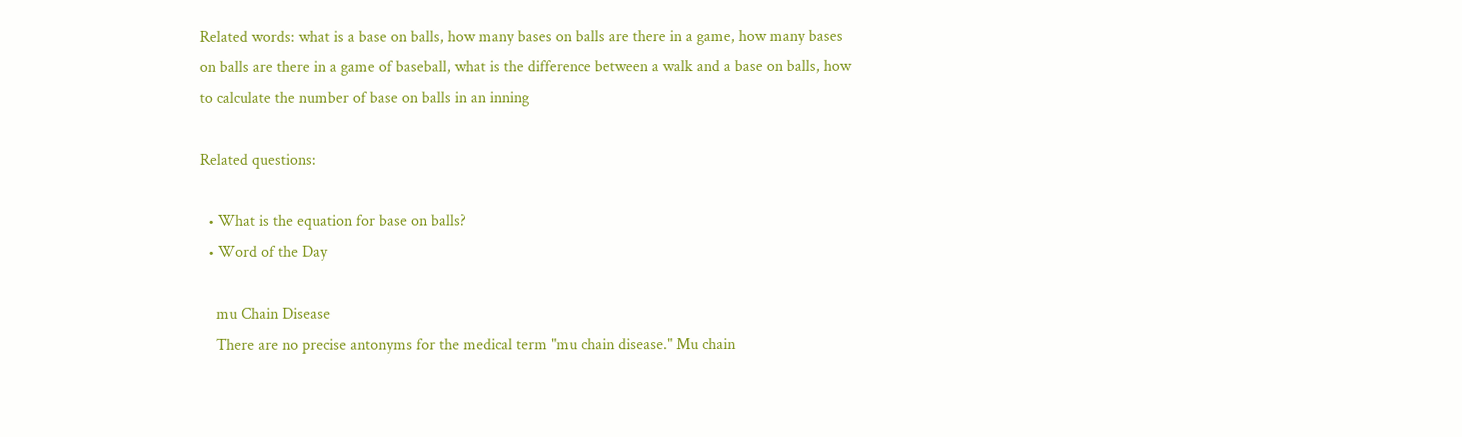Related words: what is a base on balls, how many bases on balls are there in a game, how many bases on balls are there in a game of baseball, what is the difference between a walk and a base on balls, how to calculate the number of base on balls in an inning

Related questions:

  • What is the equation for base on balls?
  • Word of the Day

    mu Chain Disease
    There are no precise antonyms for the medical term "mu chain disease." Mu chain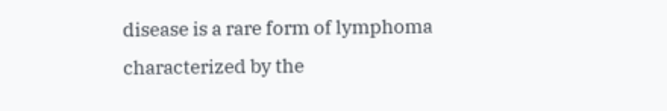disease is a rare form of lymphoma characterized by the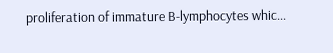proliferation of immature B-lymphocytes whic...